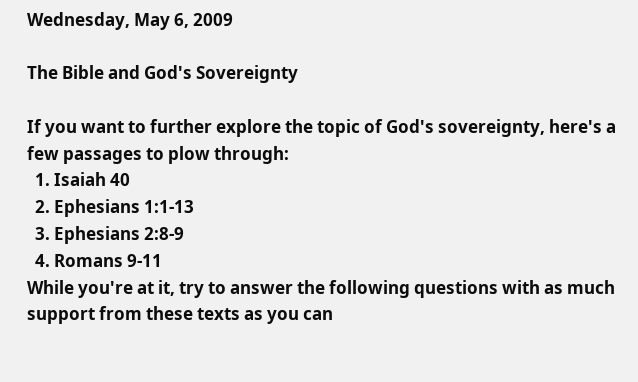Wednesday, May 6, 2009

The Bible and God's Sovereignty

If you want to further explore the topic of God's sovereignty, here's a few passages to plow through:
  1. Isaiah 40
  2. Ephesians 1:1-13
  3. Ephesians 2:8-9
  4. Romans 9-11
While you're at it, try to answer the following questions with as much support from these texts as you can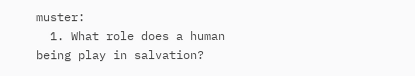muster:
  1. What role does a human being play in salvation?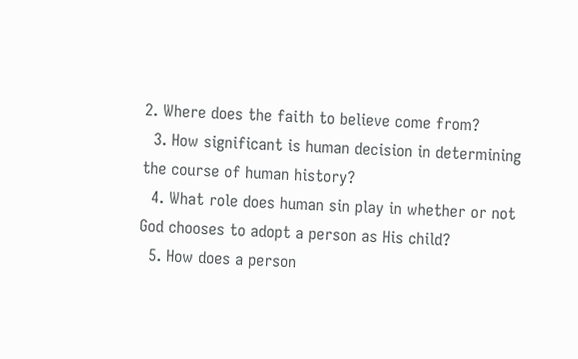2. Where does the faith to believe come from?
  3. How significant is human decision in determining the course of human history?
  4. What role does human sin play in whether or not God chooses to adopt a person as His child?
  5. How does a person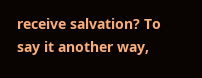receive salvation? To say it another way,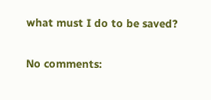what must I do to be saved?

No comments: